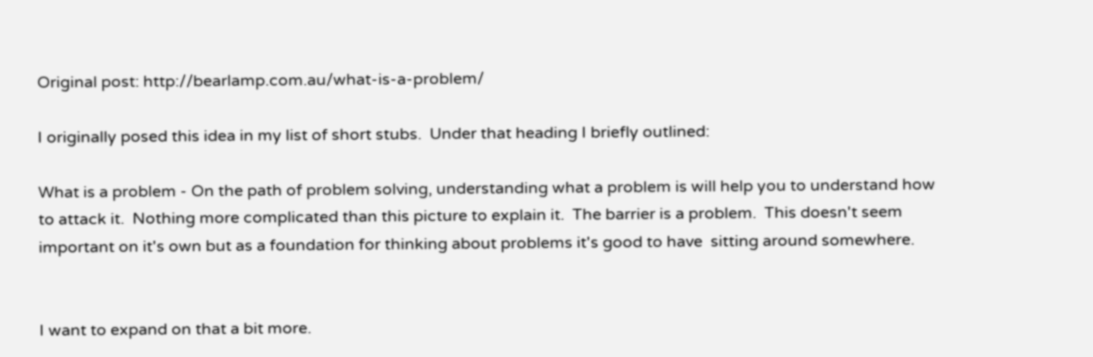Original post: http://bearlamp.com.au/what-is-a-problem/

I originally posed this idea in my list of short stubs.  Under that heading I briefly outlined:

What is a problem - On the path of problem solving, understanding what a problem is will help you to understand how to attack it.  Nothing more complicated than this picture to explain it.  The barrier is a problem.  This doesn't seem important on it's own but as a foundation for thinking about problems it's good to have  sitting around somewhere.


I want to expand on that a bit more.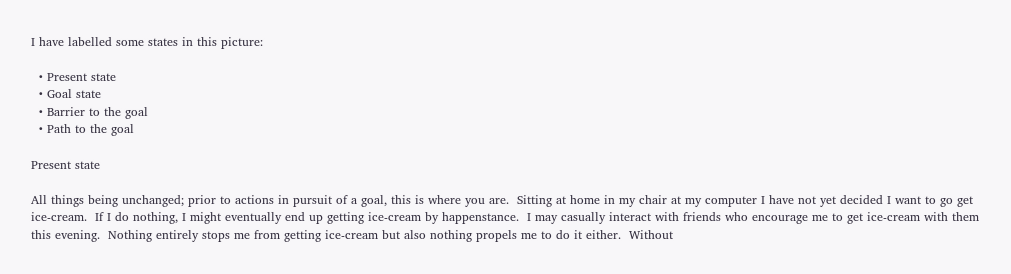I have labelled some states in this picture:

  • Present state
  • Goal state
  • Barrier to the goal
  • Path to the goal

Present state

All things being unchanged; prior to actions in pursuit of a goal, this is where you are.  Sitting at home in my chair at my computer I have not yet decided I want to go get ice-cream.  If I do nothing, I might eventually end up getting ice-cream by happenstance.  I may casually interact with friends who encourage me to get ice-cream with them this evening.  Nothing entirely stops me from getting ice-cream but also nothing propels me to do it either.  Without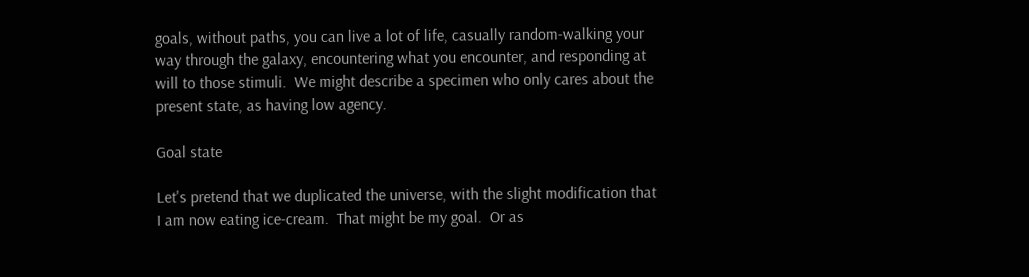goals, without paths, you can live a lot of life, casually random-walking your way through the galaxy, encountering what you encounter, and responding at will to those stimuli.  We might describe a specimen who only cares about the present state, as having low agency.

Goal state

Let's pretend that we duplicated the universe, with the slight modification that I am now eating ice-cream.  That might be my goal.  Or as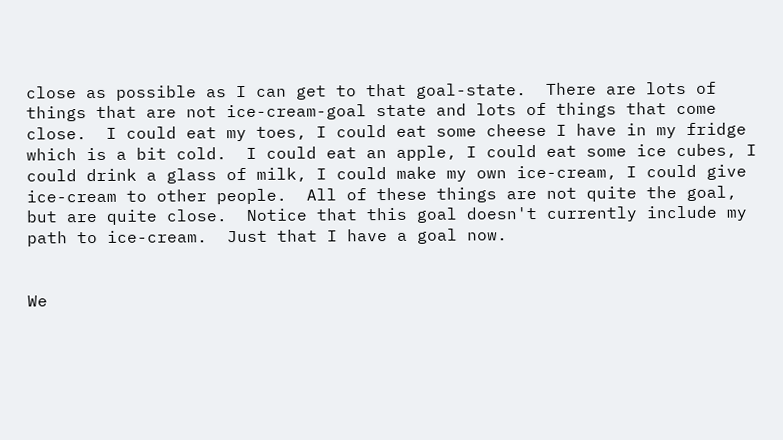close as possible as I can get to that goal-state.  There are lots of things that are not ice-cream-goal state and lots of things that come close.  I could eat my toes, I could eat some cheese I have in my fridge which is a bit cold.  I could eat an apple, I could eat some ice cubes, I could drink a glass of milk, I could make my own ice-cream, I could give ice-cream to other people.  All of these things are not quite the goal, but are quite close.  Notice that this goal doesn't currently include my path to ice-cream.  Just that I have a goal now.


We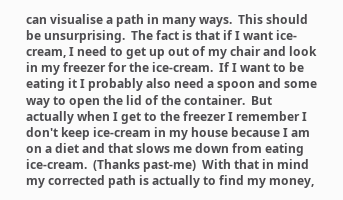can visualise a path in many ways.  This should be unsurprising.  The fact is that if I want ice-cream, I need to get up out of my chair and look in my freezer for the ice-cream.  If I want to be eating it I probably also need a spoon and some way to open the lid of the container.  But actually when I get to the freezer I remember I don't keep ice-cream in my house because I am on a diet and that slows me down from eating ice-cream.  (Thanks past-me)  With that in mind my corrected path is actually to find my money,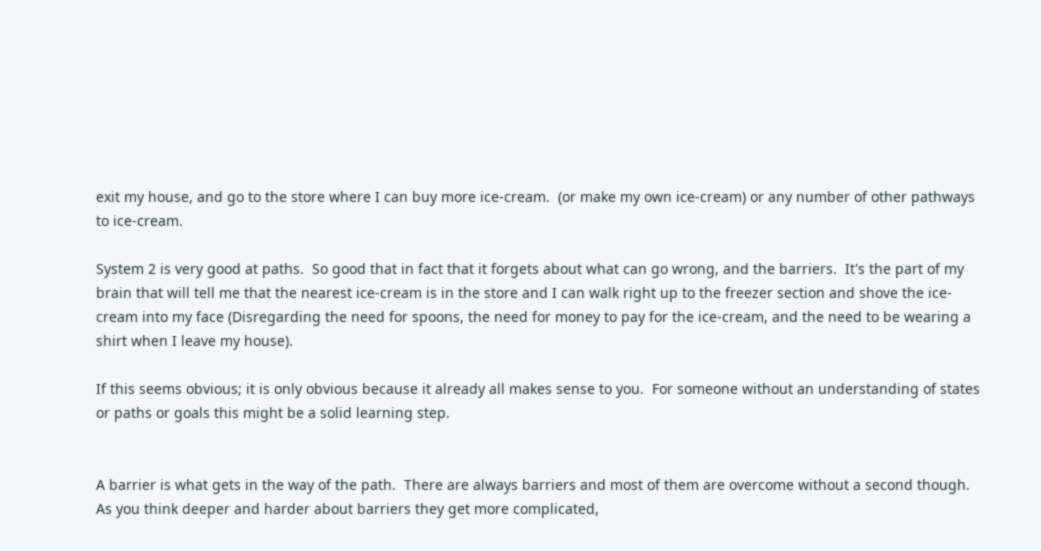exit my house, and go to the store where I can buy more ice-cream.  (or make my own ice-cream) or any number of other pathways to ice-cream.

System 2 is very good at paths.  So good that in fact that it forgets about what can go wrong, and the barriers.  It's the part of my brain that will tell me that the nearest ice-cream is in the store and I can walk right up to the freezer section and shove the ice-cream into my face (Disregarding the need for spoons, the need for money to pay for the ice-cream, and the need to be wearing a shirt when I leave my house).

If this seems obvious; it is only obvious because it already all makes sense to you.  For someone without an understanding of states or paths or goals this might be a solid learning step.


A barrier is what gets in the way of the path.  There are always barriers and most of them are overcome without a second though.  As you think deeper and harder about barriers they get more complicated,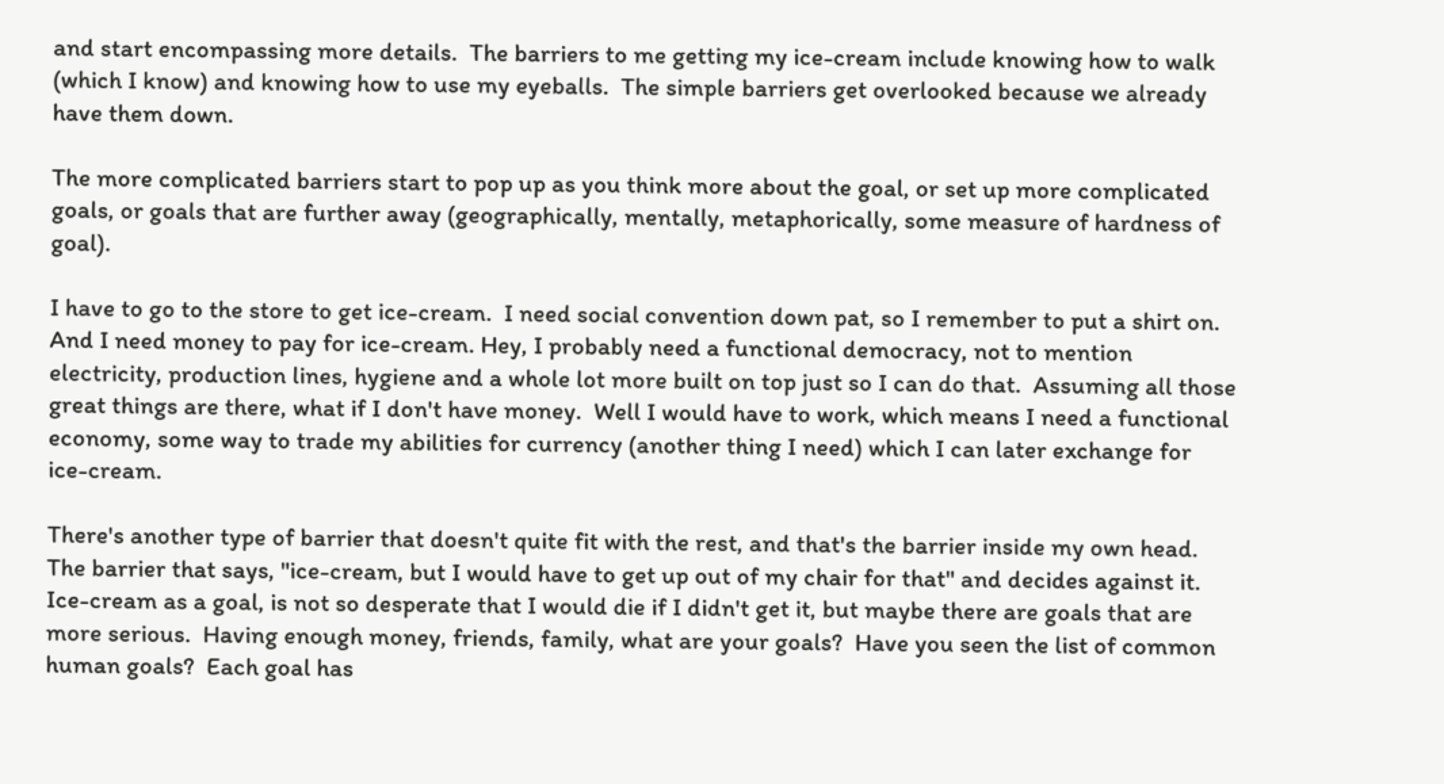and start encompassing more details.  The barriers to me getting my ice-cream include knowing how to walk (which I know) and knowing how to use my eyeballs.  The simple barriers get overlooked because we already have them down.

The more complicated barriers start to pop up as you think more about the goal, or set up more complicated goals, or goals that are further away (geographically, mentally, metaphorically, some measure of hardness of goal).

I have to go to the store to get ice-cream.  I need social convention down pat, so I remember to put a shirt on.  And I need money to pay for ice-cream. Hey, I probably need a functional democracy, not to mention electricity, production lines, hygiene and a whole lot more built on top just so I can do that.  Assuming all those great things are there, what if I don't have money.  Well I would have to work, which means I need a functional economy, some way to trade my abilities for currency (another thing I need) which I can later exchange for ice-cream.

There's another type of barrier that doesn't quite fit with the rest, and that's the barrier inside my own head.  The barrier that says, "ice-cream, but I would have to get up out of my chair for that" and decides against it.  Ice-cream as a goal, is not so desperate that I would die if I didn't get it, but maybe there are goals that are more serious.  Having enough money, friends, family, what are your goals?  Have you seen the list of common human goals?  Each goal has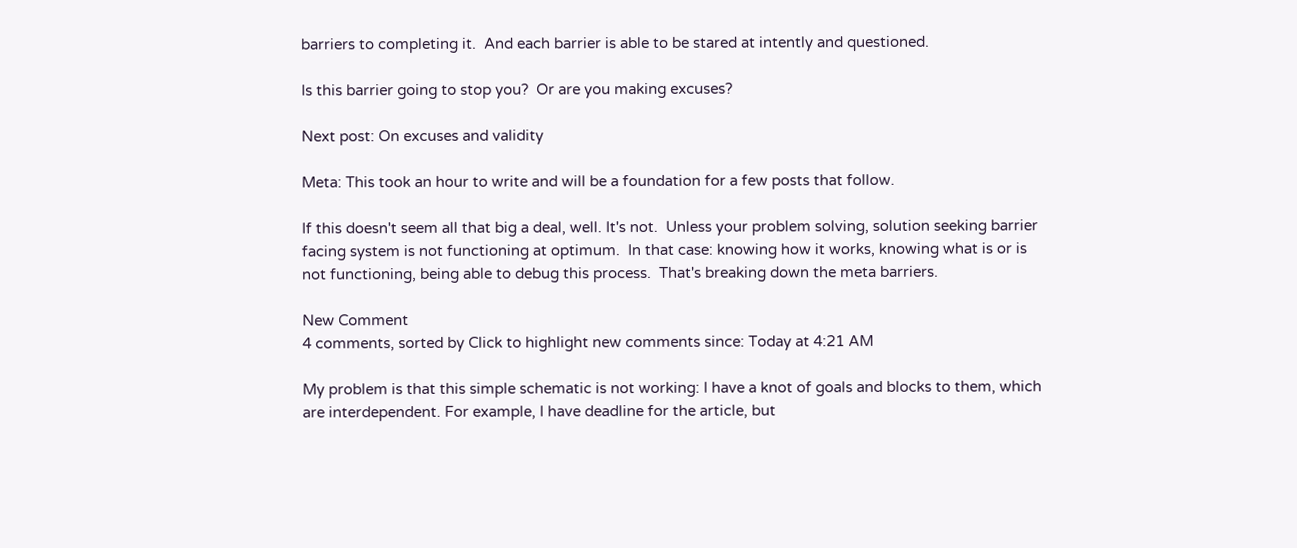barriers to completing it.  And each barrier is able to be stared at intently and questioned.

Is this barrier going to stop you?  Or are you making excuses?

Next post: On excuses and validity

Meta: This took an hour to write and will be a foundation for a few posts that follow.

If this doesn't seem all that big a deal, well. It's not.  Unless your problem solving, solution seeking barrier facing system is not functioning at optimum.  In that case: knowing how it works, knowing what is or is not functioning, being able to debug this process.  That's breaking down the meta barriers.

New Comment
4 comments, sorted by Click to highlight new comments since: Today at 4:21 AM

My problem is that this simple schematic is not working: I have a knot of goals and blocks to them, which are interdependent. For example, I have deadline for the article, but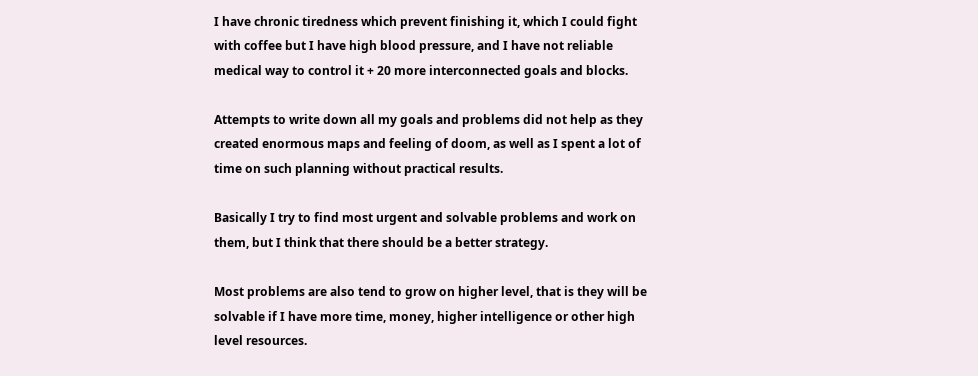I have chronic tiredness which prevent finishing it, which I could fight with coffee but I have high blood pressure, and I have not reliable medical way to control it + 20 more interconnected goals and blocks.

Attempts to write down all my goals and problems did not help as they created enormous maps and feeling of doom, as well as I spent a lot of time on such planning without practical results.

Basically I try to find most urgent and solvable problems and work on them, but I think that there should be a better strategy.

Most problems are also tend to grow on higher level, that is they will be solvable if I have more time, money, higher intelligence or other high level resources.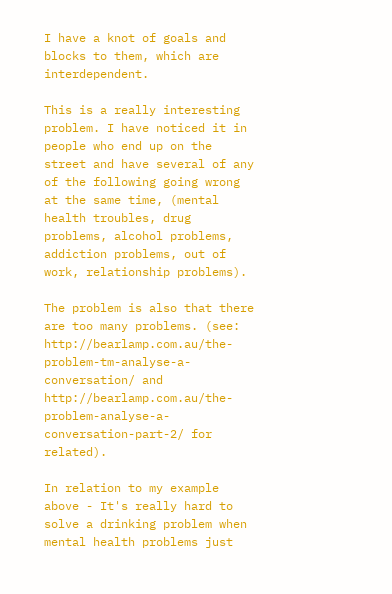I have a knot of goals and blocks to them, which are interdependent.

This is a really interesting problem. I have noticed it in people who end up on the street and have several of any of the following going wrong at the same time, (mental health troubles, drug problems, alcohol problems, addiction problems, out of work, relationship problems).

The problem is also that there are too many problems. (see: http://bearlamp.com.au/the-problem-tm-analyse-a-conversation/ and http://bearlamp.com.au/the-problem-analyse-a-conversation-part-2/ for related).

In relation to my example above - It's really hard to solve a drinking problem when mental health problems just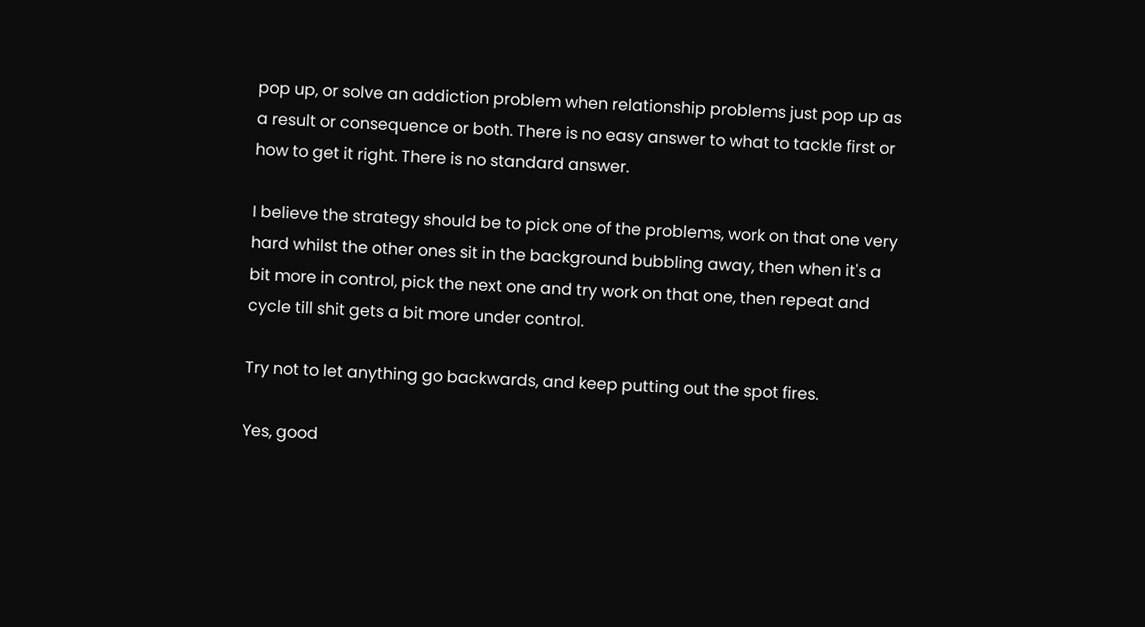pop up, or solve an addiction problem when relationship problems just pop up as a result or consequence or both. There is no easy answer to what to tackle first or how to get it right. There is no standard answer.

I believe the strategy should be to pick one of the problems, work on that one very hard whilst the other ones sit in the background bubbling away, then when it's a bit more in control, pick the next one and try work on that one, then repeat and cycle till shit gets a bit more under control.

Try not to let anything go backwards, and keep putting out the spot fires.

Yes, good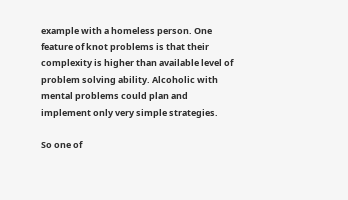example with a homeless person. One feature of knot problems is that their complexity is higher than available level of problem solving ability. Alcoholic with mental problems could plan and implement only very simple strategies.

So one of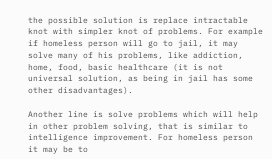the possible solution is replace intractable knot with simpler knot of problems. For example if homeless person will go to jail, it may solve many of his problems, like addiction, home, food, basic healthcare (it is not universal solution, as being in jail has some other disadvantages).

Another line is solve problems which will help in other problem solving, that is similar to intelligence improvement. For homeless person it may be to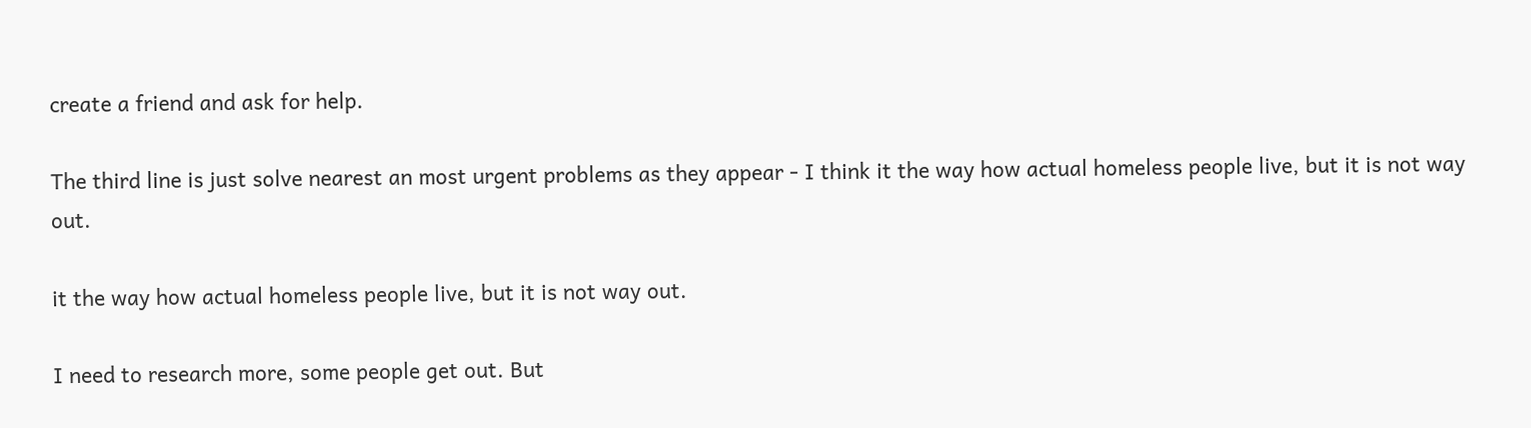create a friend and ask for help.

The third line is just solve nearest an most urgent problems as they appear - I think it the way how actual homeless people live, but it is not way out.

it the way how actual homeless people live, but it is not way out.

I need to research more, some people get out. But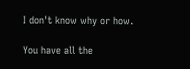I don't know why or how.

You have all the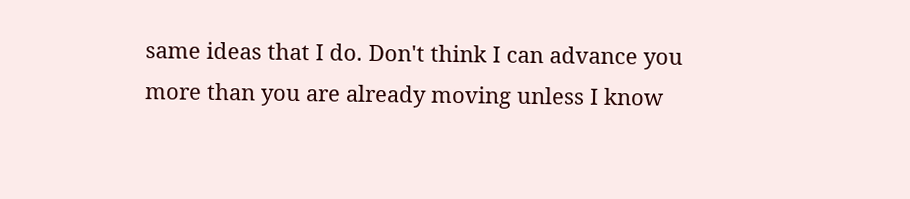same ideas that I do. Don't think I can advance you more than you are already moving unless I know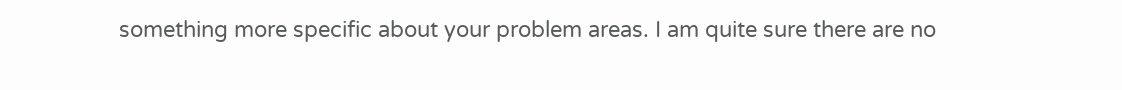something more specific about your problem areas. I am quite sure there are no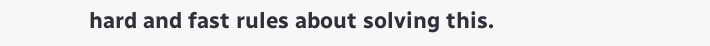hard and fast rules about solving this.